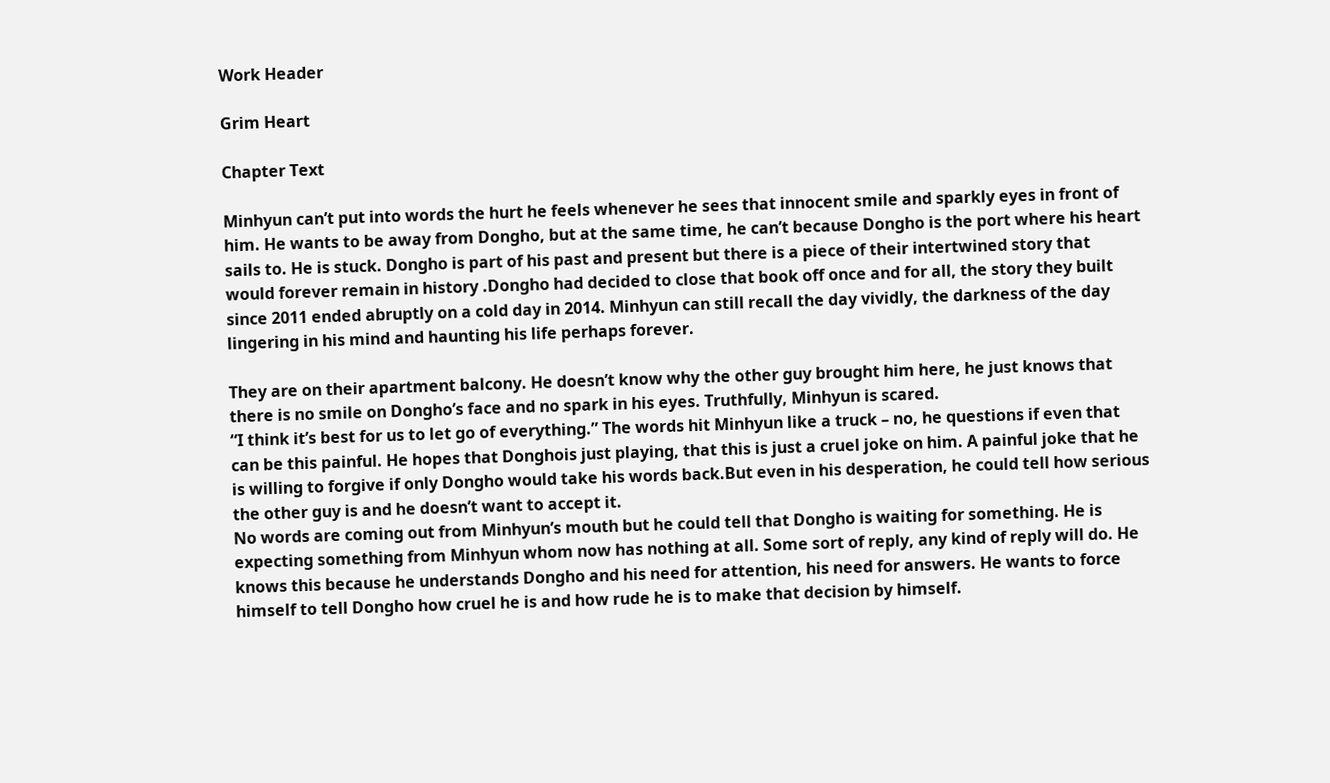Work Header

Grim Heart

Chapter Text

Minhyun can’t put into words the hurt he feels whenever he sees that innocent smile and sparkly eyes in front of him. He wants to be away from Dongho, but at the same time, he can’t because Dongho is the port where his heart sails to. He is stuck. Dongho is part of his past and present but there is a piece of their intertwined story that would forever remain in history .Dongho had decided to close that book off once and for all, the story they built since 2011 ended abruptly on a cold day in 2014. Minhyun can still recall the day vividly, the darkness of the day lingering in his mind and haunting his life perhaps forever.

They are on their apartment balcony. He doesn’t know why the other guy brought him here, he just knows that there is no smile on Dongho’s face and no spark in his eyes. Truthfully, Minhyun is scared.
“I think it’s best for us to let go of everything.” The words hit Minhyun like a truck – no, he questions if even that can be this painful. He hopes that Donghois just playing, that this is just a cruel joke on him. A painful joke that he is willing to forgive if only Dongho would take his words back.But even in his desperation, he could tell how serious the other guy is and he doesn’t want to accept it.
No words are coming out from Minhyun’s mouth but he could tell that Dongho is waiting for something. He is expecting something from Minhyun whom now has nothing at all. Some sort of reply, any kind of reply will do. He knows this because he understands Dongho and his need for attention, his need for answers. He wants to force himself to tell Dongho how cruel he is and how rude he is to make that decision by himself.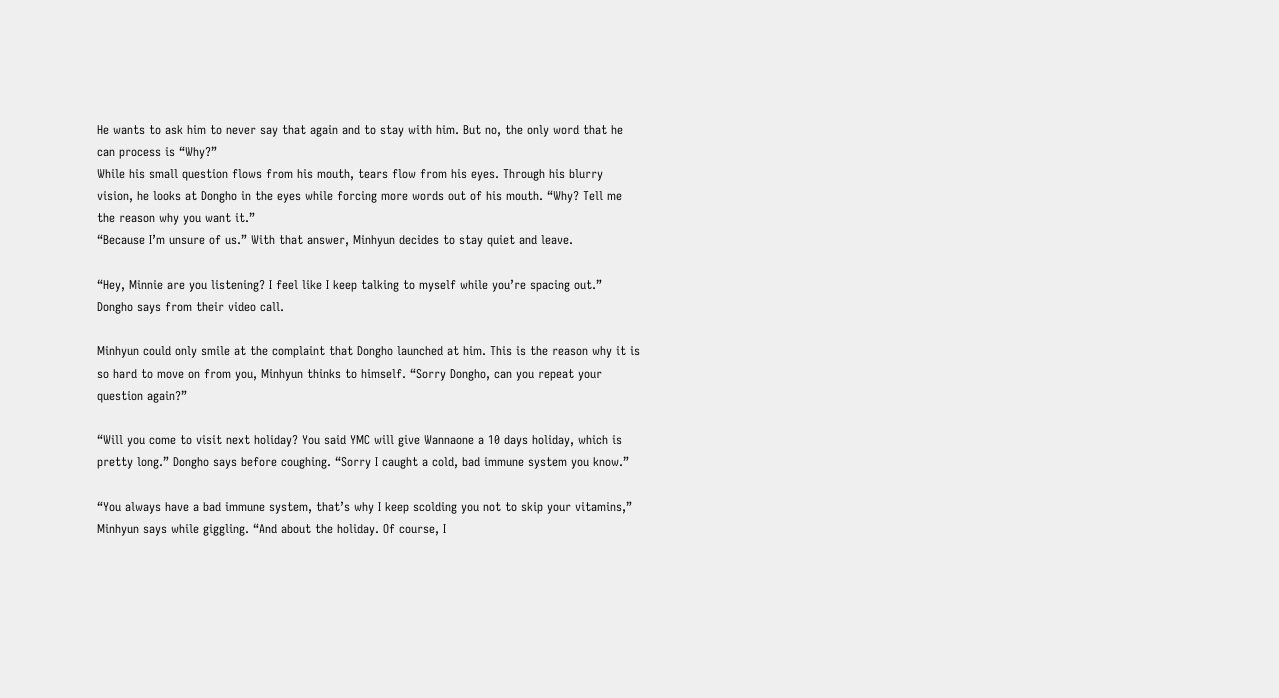He wants to ask him to never say that again and to stay with him. But no, the only word that he can process is “Why?”
While his small question flows from his mouth, tears flow from his eyes. Through his blurry vision, he looks at Dongho in the eyes while forcing more words out of his mouth. “Why? Tell me the reason why you want it.”
“Because I’m unsure of us.” With that answer, Minhyun decides to stay quiet and leave.

“Hey, Minnie are you listening? I feel like I keep talking to myself while you’re spacing out.” Dongho says from their video call.

Minhyun could only smile at the complaint that Dongho launched at him. This is the reason why it is so hard to move on from you, Minhyun thinks to himself. “Sorry Dongho, can you repeat your question again?”

“Will you come to visit next holiday? You said YMC will give Wannaone a 10 days holiday, which is pretty long.” Dongho says before coughing. “Sorry I caught a cold, bad immune system you know.”

“You always have a bad immune system, that’s why I keep scolding you not to skip your vitamins,” Minhyun says while giggling. “And about the holiday. Of course, I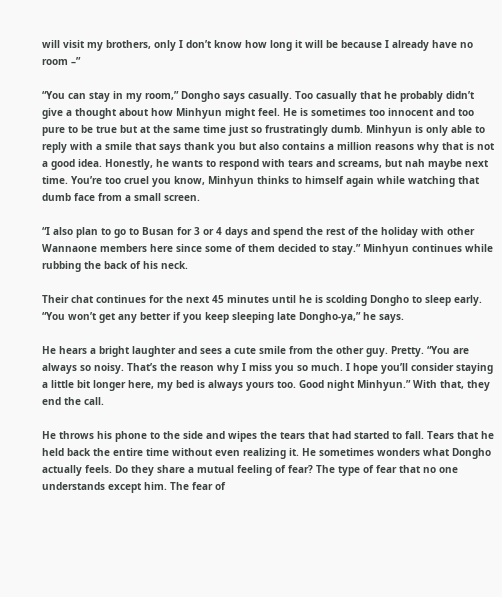will visit my brothers, only I don’t know how long it will be because I already have no room –”

“You can stay in my room,” Dongho says casually. Too casually that he probably didn’t give a thought about how Minhyun might feel. He is sometimes too innocent and too pure to be true but at the same time just so frustratingly dumb. Minhyun is only able to reply with a smile that says thank you but also contains a million reasons why that is not a good idea. Honestly, he wants to respond with tears and screams, but nah maybe next time. You’re too cruel you know, Minhyun thinks to himself again while watching that dumb face from a small screen.

“I also plan to go to Busan for 3 or 4 days and spend the rest of the holiday with other Wannaone members here since some of them decided to stay.” Minhyun continues while rubbing the back of his neck.

Their chat continues for the next 45 minutes until he is scolding Dongho to sleep early. “You won’t get any better if you keep sleeping late Dongho-ya,” he says.

He hears a bright laughter and sees a cute smile from the other guy. Pretty. “You are always so noisy. That’s the reason why I miss you so much. I hope you’ll consider staying a little bit longer here, my bed is always yours too. Good night Minhyun.” With that, they end the call.

He throws his phone to the side and wipes the tears that had started to fall. Tears that he held back the entire time without even realizing it. He sometimes wonders what Dongho actually feels. Do they share a mutual feeling of fear? The type of fear that no one understands except him. The fear of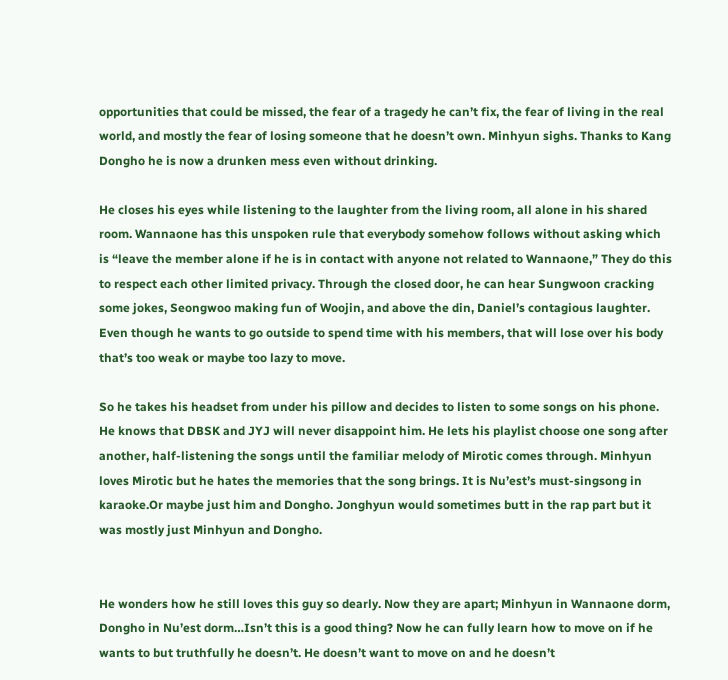opportunities that could be missed, the fear of a tragedy he can’t fix, the fear of living in the real world, and mostly the fear of losing someone that he doesn’t own. Minhyun sighs. Thanks to Kang Dongho he is now a drunken mess even without drinking.

He closes his eyes while listening to the laughter from the living room, all alone in his shared room. Wannaone has this unspoken rule that everybody somehow follows without asking which is “leave the member alone if he is in contact with anyone not related to Wannaone,” They do this to respect each other limited privacy. Through the closed door, he can hear Sungwoon cracking some jokes, Seongwoo making fun of Woojin, and above the din, Daniel’s contagious laughter. Even though he wants to go outside to spend time with his members, that will lose over his body that’s too weak or maybe too lazy to move.

So he takes his headset from under his pillow and decides to listen to some songs on his phone. He knows that DBSK and JYJ will never disappoint him. He lets his playlist choose one song after another, half-listening the songs until the familiar melody of Mirotic comes through. Minhyun loves Mirotic but he hates the memories that the song brings. It is Nu’est’s must-singsong in karaoke.Or maybe just him and Dongho. Jonghyun would sometimes butt in the rap part but it was mostly just Minhyun and Dongho.


He wonders how he still loves this guy so dearly. Now they are apart; Minhyun in Wannaone dorm, Dongho in Nu’est dorm…Isn’t this is a good thing? Now he can fully learn how to move on if he wants to but truthfully he doesn’t. He doesn’t want to move on and he doesn’t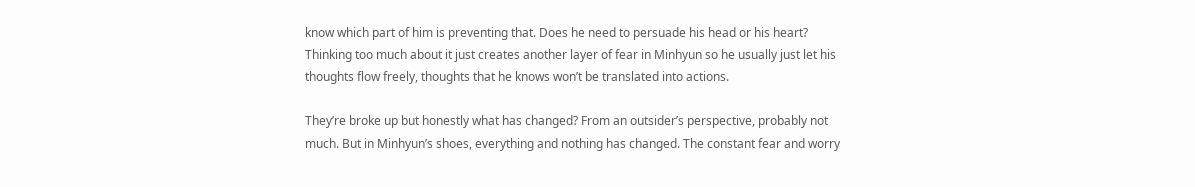know which part of him is preventing that. Does he need to persuade his head or his heart? Thinking too much about it just creates another layer of fear in Minhyun so he usually just let his thoughts flow freely, thoughts that he knows won’t be translated into actions.

They’re broke up but honestly what has changed? From an outsider’s perspective, probably not much. But in Minhyun’s shoes, everything and nothing has changed. The constant fear and worry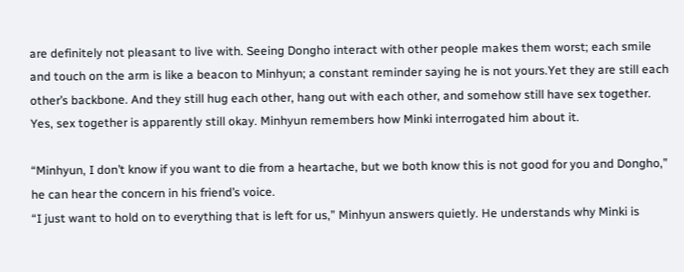are definitely not pleasant to live with. Seeing Dongho interact with other people makes them worst; each smile and touch on the arm is like a beacon to Minhyun; a constant reminder saying he is not yours.Yet they are still each other’s backbone. And they still hug each other, hang out with each other, and somehow still have sex together. Yes, sex together is apparently still okay. Minhyun remembers how Minki interrogated him about it.

“Minhyun, I don’t know if you want to die from a heartache, but we both know this is not good for you and Dongho,” he can hear the concern in his friend’s voice.
“I just want to hold on to everything that is left for us,” Minhyun answers quietly. He understands why Minki is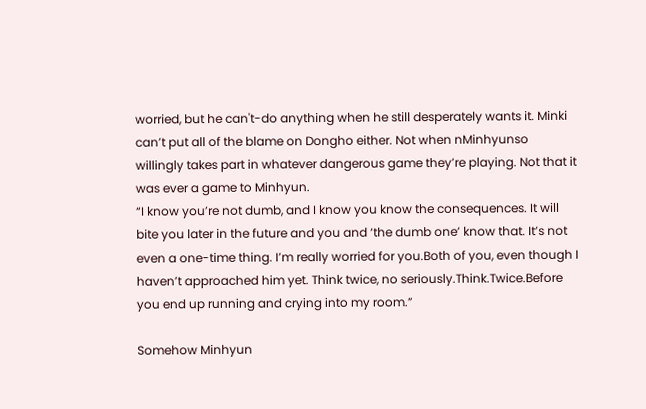worried, but he can't-do anything when he still desperately wants it. Minki can’t put all of the blame on Dongho either. Not when nMinhyunso willingly takes part in whatever dangerous game they’re playing. Not that it was ever a game to Minhyun.
“I know you’re not dumb, and I know you know the consequences. It will bite you later in the future and you and ‘the dumb one’ know that. It’s not even a one-time thing. I’m really worried for you.Both of you, even though I haven’t approached him yet. Think twice, no seriously.Think.Twice.Before you end up running and crying into my room.”

Somehow Minhyun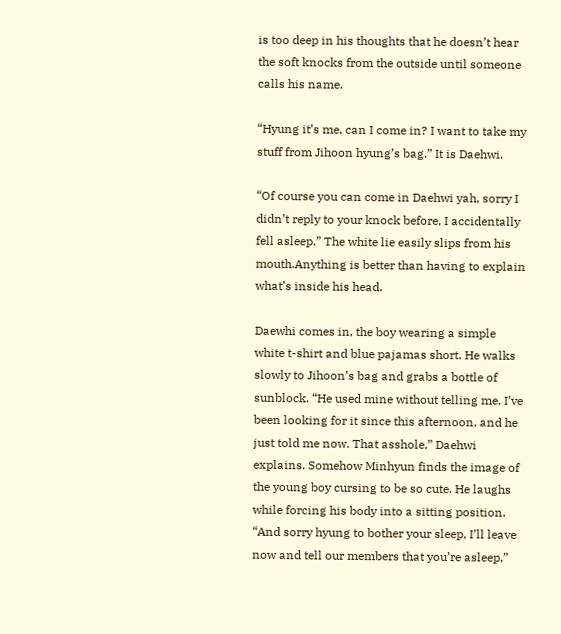is too deep in his thoughts that he doesn’t hear the soft knocks from the outside until someone calls his name.

“Hyung it’s me, can I come in? I want to take my stuff from Jihoon hyung’s bag.” It is Daehwi.

“Of course you can come in Daehwi yah, sorry I didn’t reply to your knock before, I accidentally fell asleep.” The white lie easily slips from his mouth.Anything is better than having to explain what’s inside his head.

Daewhi comes in, the boy wearing a simple white t-shirt and blue pajamas short. He walks slowly to Jihoon’s bag and grabs a bottle of sunblock. “He used mine without telling me, I’ve been looking for it since this afternoon, and he just told me now. That asshole,” Daehwi explains. Somehow Minhyun finds the image of the young boy cursing to be so cute. He laughs while forcing his body into a sitting position. “And sorry hyung to bother your sleep, I’ll leave now and tell our members that you’re asleep,”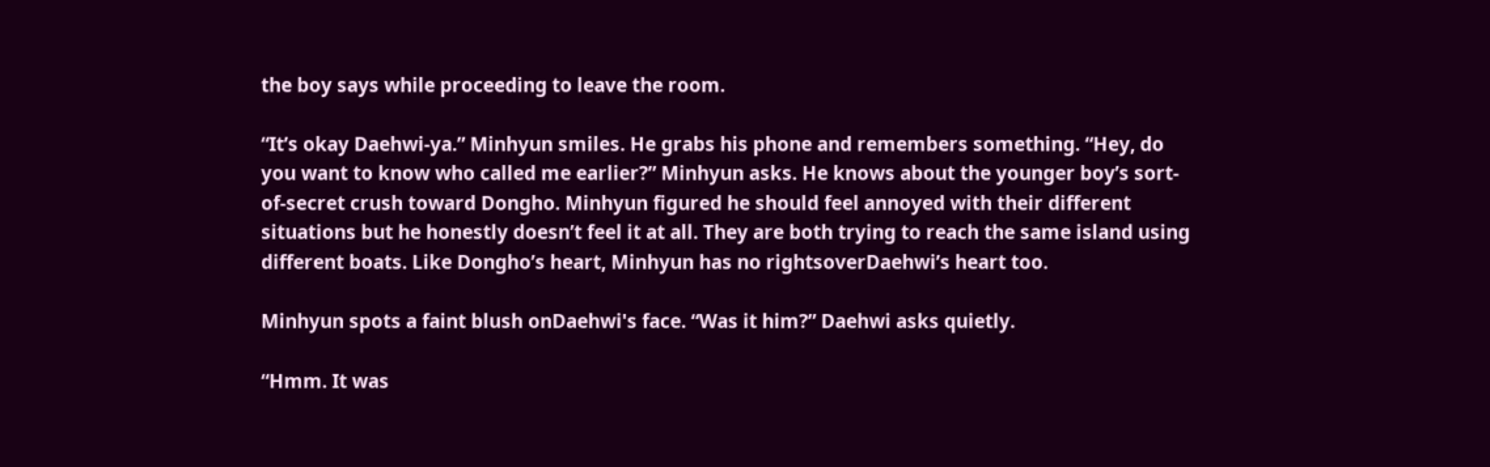the boy says while proceeding to leave the room.

“It’s okay Daehwi-ya.” Minhyun smiles. He grabs his phone and remembers something. “Hey, do you want to know who called me earlier?” Minhyun asks. He knows about the younger boy’s sort-of-secret crush toward Dongho. Minhyun figured he should feel annoyed with their different situations but he honestly doesn’t feel it at all. They are both trying to reach the same island using different boats. Like Dongho’s heart, Minhyun has no rightsoverDaehwi’s heart too.

Minhyun spots a faint blush onDaehwi's face. “Was it him?” Daehwi asks quietly.

“Hmm. It was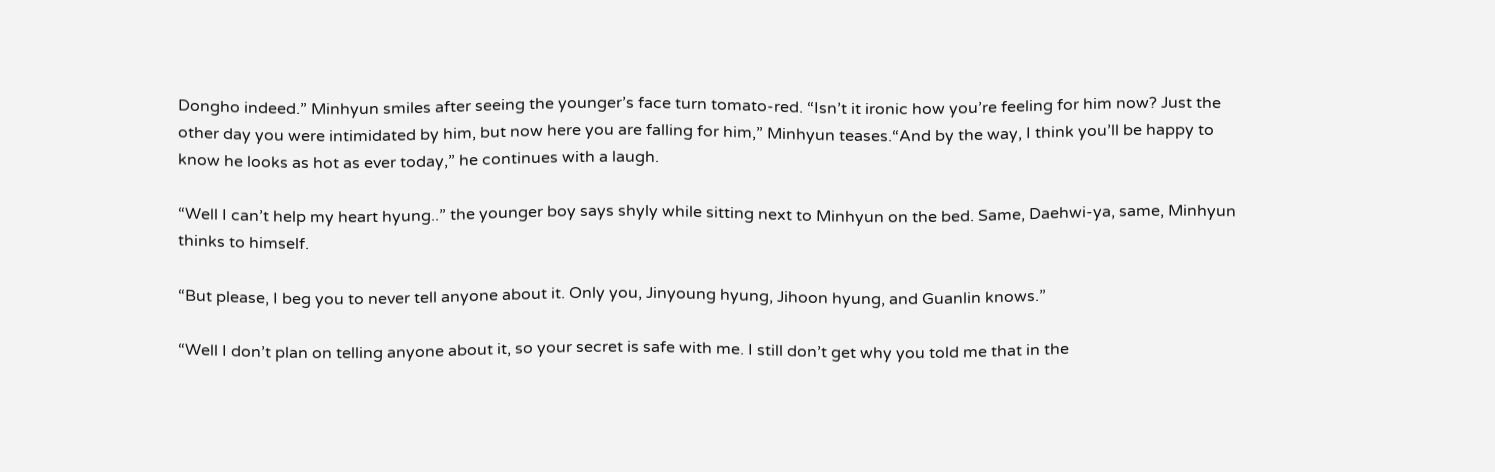Dongho indeed.” Minhyun smiles after seeing the younger’s face turn tomato-red. “Isn’t it ironic how you’re feeling for him now? Just the other day you were intimidated by him, but now here you are falling for him,” Minhyun teases.“And by the way, I think you’ll be happy to know he looks as hot as ever today,” he continues with a laugh.

“Well I can’t help my heart hyung..” the younger boy says shyly while sitting next to Minhyun on the bed. Same, Daehwi-ya, same, Minhyun thinks to himself.

“But please, I beg you to never tell anyone about it. Only you, Jinyoung hyung, Jihoon hyung, and Guanlin knows.”

“Well I don’t plan on telling anyone about it, so your secret is safe with me. I still don’t get why you told me that in the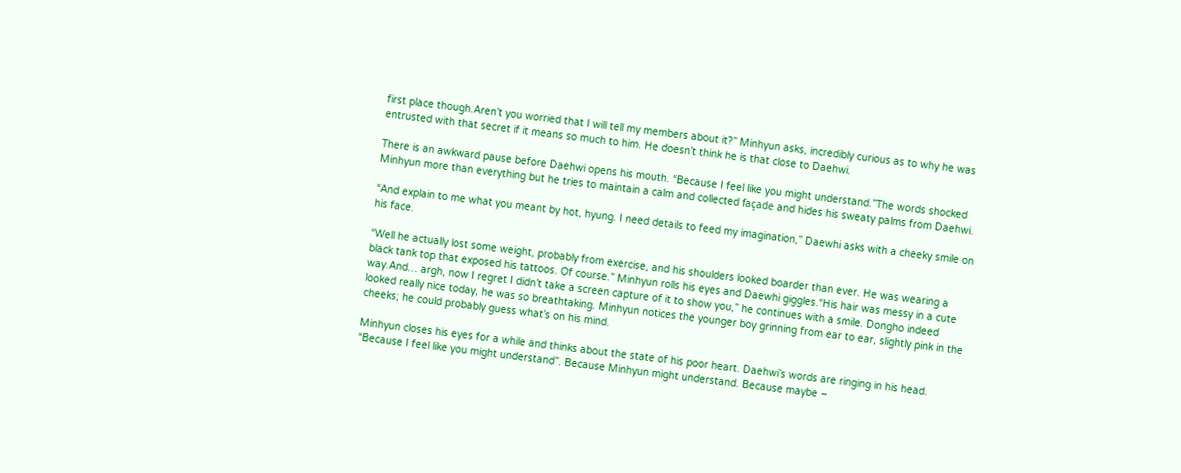first place though.Aren’t you worried that I will tell my members about it?” Minhyun asks, incredibly curious as to why he was entrusted with that secret if it means so much to him. He doesn’t think he is that close to Daehwi.

There is an awkward pause before Daehwi opens his mouth. “Because I feel like you might understand.”The words shocked Minhyun more than everything but he tries to maintain a calm and collected façade and hides his sweaty palms from Daehwi.

“And explain to me what you meant by hot, hyung. I need details to feed my imagination,” Daewhi asks with a cheeky smile on his face.

“Well he actually lost some weight, probably from exercise, and his shoulders looked boarder than ever. He was wearing a black tank top that exposed his tattoos. Of course.” Minhyun rolls his eyes and Daewhi giggles.“His hair was messy in a cute way.And… argh, now I regret I didn’t take a screen capture of it to show you,” he continues with a smile. Dongho indeed looked really nice today, he was so breathtaking. Minhyun notices the younger boy grinning from ear to ear, slightly pink in the cheeks; he could probably guess what’s on his mind.

Minhyun closes his eyes for a while and thinks about the state of his poor heart. Daehwi’s words are ringing in his head. “Because I feel like you might understand”. Because Minhyun might understand. Because maybe –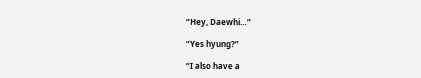“Hey, Daewhi…”

“Yes hyung?”

“I also have a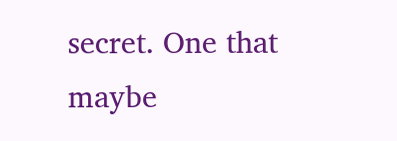secret. One that maybe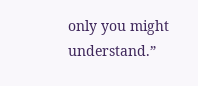only you might understand.”